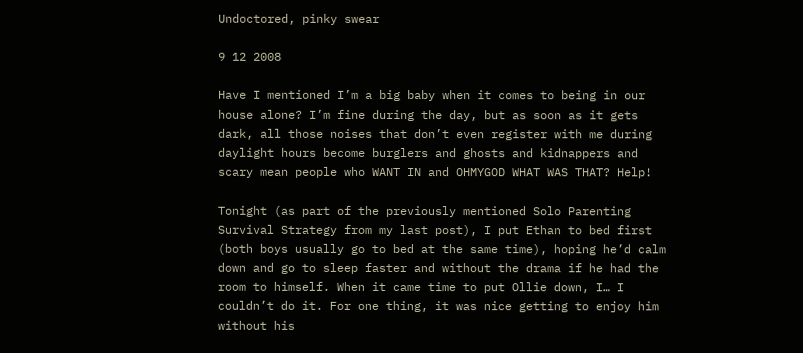Undoctored, pinky swear

9 12 2008

Have I mentioned I’m a big baby when it comes to being in our house alone? I’m fine during the day, but as soon as it gets dark, all those noises that don’t even register with me during daylight hours become burglers and ghosts and kidnappers and scary mean people who WANT IN and OHMYGOD WHAT WAS THAT? Help!

Tonight (as part of the previously mentioned Solo Parenting Survival Strategy from my last post), I put Ethan to bed first (both boys usually go to bed at the same time), hoping he’d calm down and go to sleep faster and without the drama if he had the room to himself. When it came time to put Ollie down, I… I couldn’t do it. For one thing, it was nice getting to enjoy him without his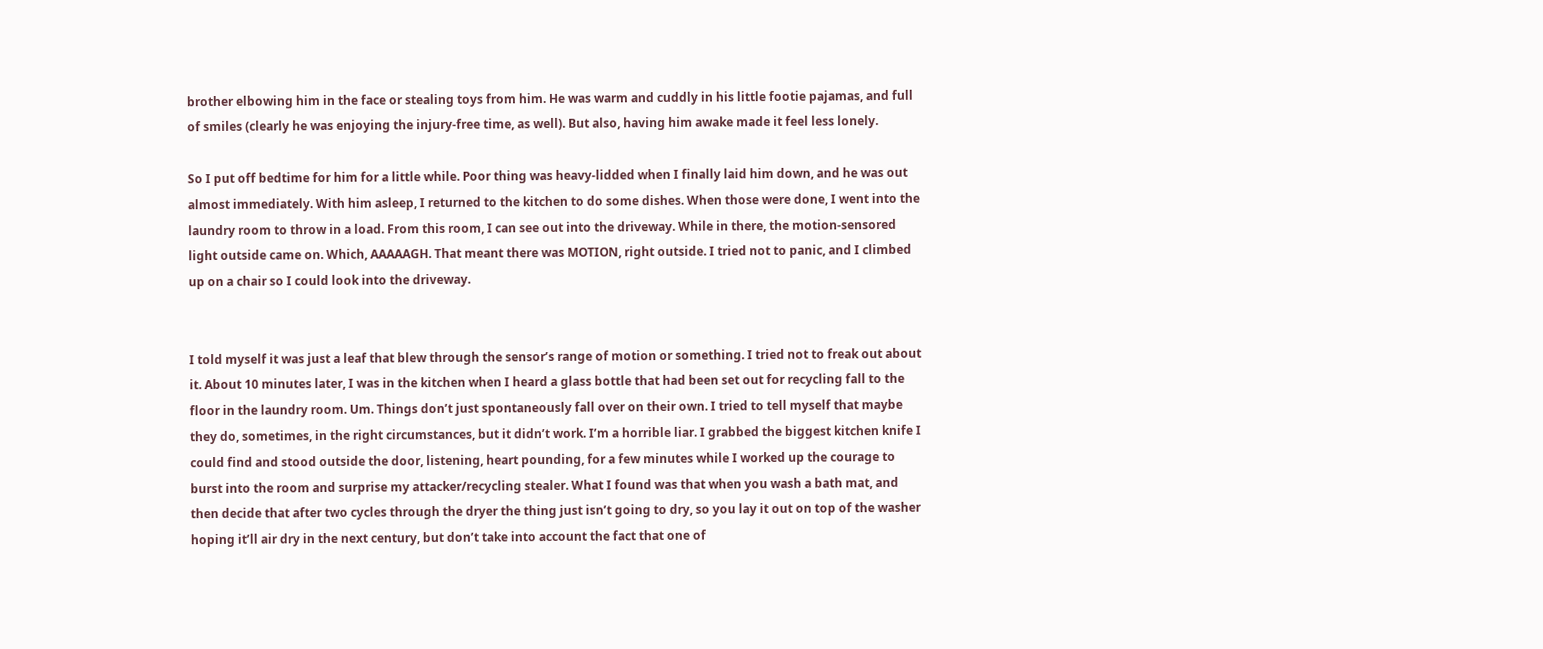brother elbowing him in the face or stealing toys from him. He was warm and cuddly in his little footie pajamas, and full of smiles (clearly he was enjoying the injury-free time, as well). But also, having him awake made it feel less lonely.

So I put off bedtime for him for a little while. Poor thing was heavy-lidded when I finally laid him down, and he was out almost immediately. With him asleep, I returned to the kitchen to do some dishes. When those were done, I went into the laundry room to throw in a load. From this room, I can see out into the driveway. While in there, the motion-sensored light outside came on. Which, AAAAAGH. That meant there was MOTION, right outside. I tried not to panic, and I climbed up on a chair so I could look into the driveway.


I told myself it was just a leaf that blew through the sensor’s range of motion or something. I tried not to freak out about it. About 10 minutes later, I was in the kitchen when I heard a glass bottle that had been set out for recycling fall to the floor in the laundry room. Um. Things don’t just spontaneously fall over on their own. I tried to tell myself that maybe they do, sometimes, in the right circumstances, but it didn’t work. I’m a horrible liar. I grabbed the biggest kitchen knife I could find and stood outside the door, listening, heart pounding, for a few minutes while I worked up the courage to burst into the room and surprise my attacker/recycling stealer. What I found was that when you wash a bath mat, and then decide that after two cycles through the dryer the thing just isn’t going to dry, so you lay it out on top of the washer hoping it’ll air dry in the next century, but don’t take into account the fact that one of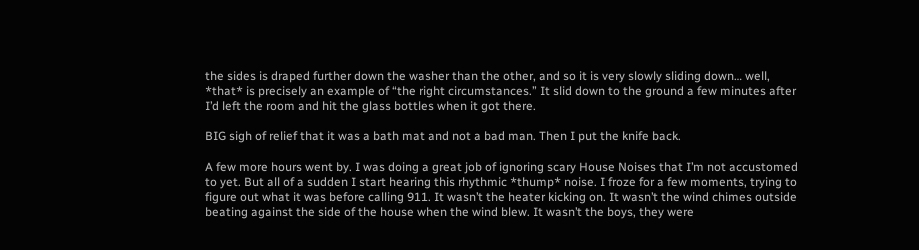the sides is draped further down the washer than the other, and so it is very slowly sliding down… well, *that* is precisely an example of “the right circumstances.” It slid down to the ground a few minutes after I’d left the room and hit the glass bottles when it got there.

BIG sigh of relief that it was a bath mat and not a bad man. Then I put the knife back.

A few more hours went by. I was doing a great job of ignoring scary House Noises that I’m not accustomed to yet. But all of a sudden I start hearing this rhythmic *thump* noise. I froze for a few moments, trying to figure out what it was before calling 911. It wasn’t the heater kicking on. It wasn’t the wind chimes outside beating against the side of the house when the wind blew. It wasn’t the boys, they were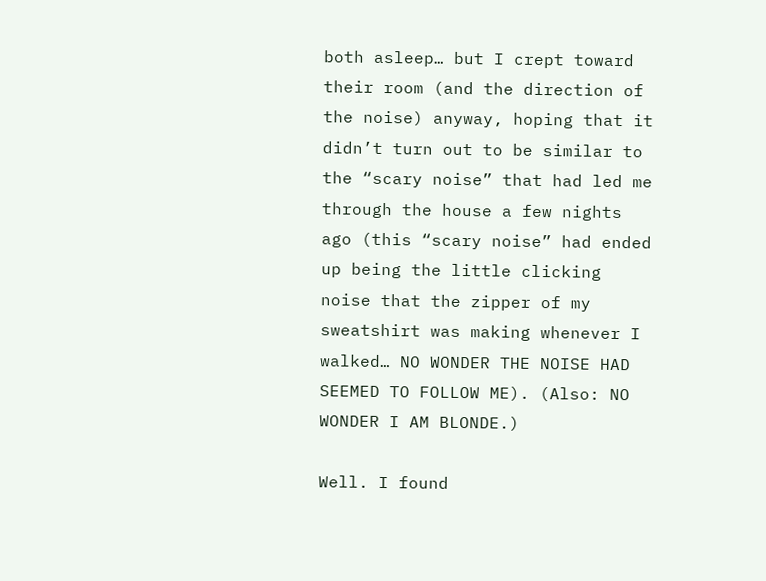both asleep… but I crept toward their room (and the direction of the noise) anyway, hoping that it didn’t turn out to be similar to the “scary noise” that had led me through the house a few nights ago (this “scary noise” had ended up being the little clicking noise that the zipper of my sweatshirt was making whenever I walked… NO WONDER THE NOISE HAD SEEMED TO FOLLOW ME). (Also: NO WONDER I AM BLONDE.)

Well. I found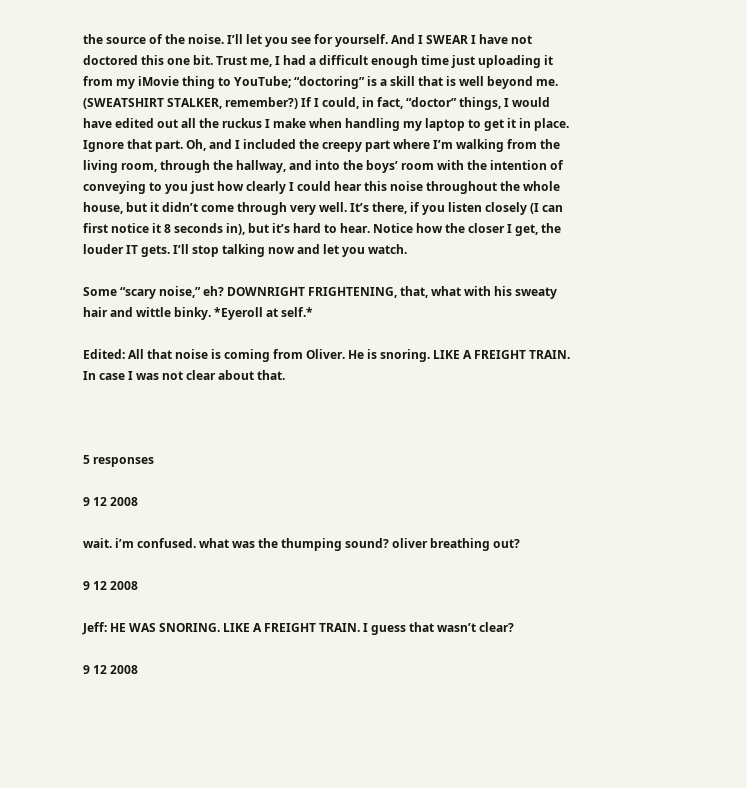the source of the noise. I’ll let you see for yourself. And I SWEAR I have not doctored this one bit. Trust me, I had a difficult enough time just uploading it from my iMovie thing to YouTube; “doctoring” is a skill that is well beyond me. (SWEATSHIRT STALKER, remember?) If I could, in fact, “doctor” things, I would have edited out all the ruckus I make when handling my laptop to get it in place. Ignore that part. Oh, and I included the creepy part where I’m walking from the living room, through the hallway, and into the boys’ room with the intention of conveying to you just how clearly I could hear this noise throughout the whole house, but it didn’t come through very well. It’s there, if you listen closely (I can first notice it 8 seconds in), but it’s hard to hear. Notice how the closer I get, the louder IT gets. I’ll stop talking now and let you watch.

Some “scary noise,” eh? DOWNRIGHT FRIGHTENING, that, what with his sweaty hair and wittle binky. *Eyeroll at self.*

Edited: All that noise is coming from Oliver. He is snoring. LIKE A FREIGHT TRAIN. In case I was not clear about that.



5 responses

9 12 2008

wait. i’m confused. what was the thumping sound? oliver breathing out?

9 12 2008

Jeff: HE WAS SNORING. LIKE A FREIGHT TRAIN. I guess that wasn’t clear?

9 12 2008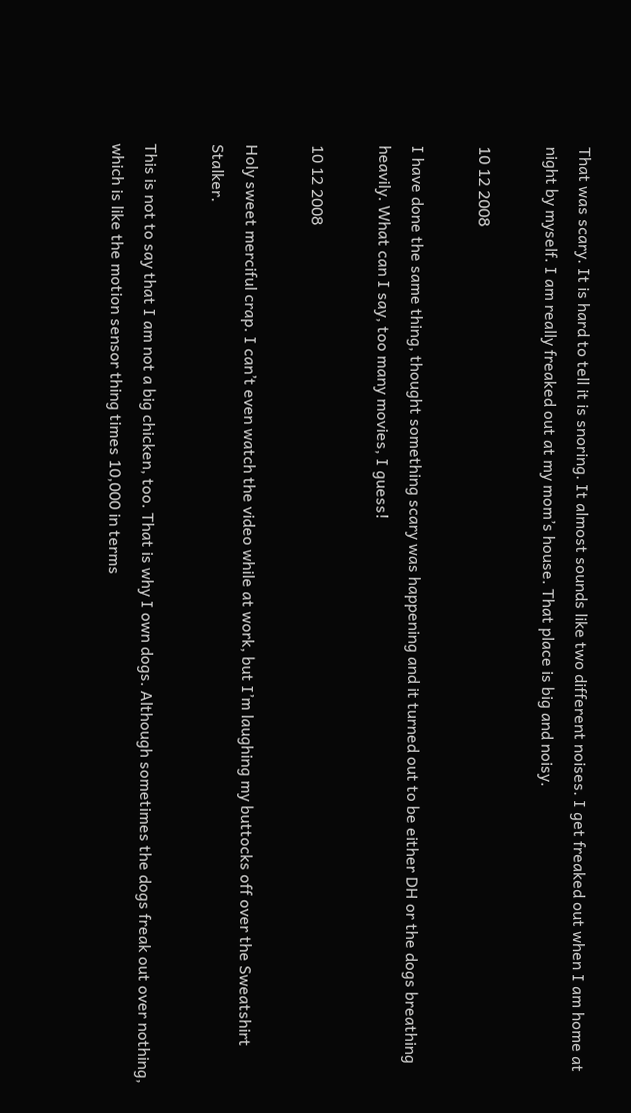That was scary. It is hard to tell it is snoring. It almost sounds like two different noises. I get freaked out when I am home at night by myself. I am really freaked out at my mom’s house. That place is big and noisy.

10 12 2008

I have done the same thing, thought something scary was happening and it turned out to be either DH or the dogs breathing heavily. What can I say, too many movies, I guess!

10 12 2008

Holy sweet merciful crap. I can’t even watch the video while at work, but I’m laughing my buttocks off over the Sweatshirt Stalker.

This is not to say that I am not a big chicken, too. That is why I own dogs. Although sometimes the dogs freak out over nothing, which is like the motion sensor thing times 10,000 in terms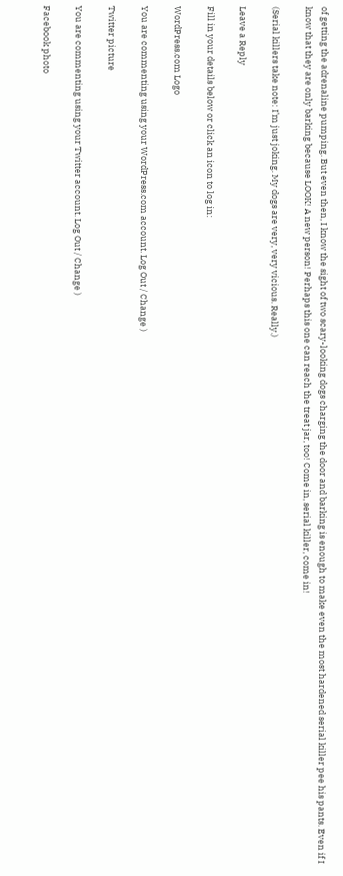of getting the adrenaline pumping. But even then, I know the sight of two scary-looking dogs charging the door and barking is enough to make even the most hardened serial killer pee his pants. Even if I know that they are only barking because LOOK! A new person! Perhaps this one can reach the treat jar, too! Come in, serial killer, come in!

(Serial killers take note: I’m just joking. My dogs are very, very vicious. Really.)

Leave a Reply

Fill in your details below or click an icon to log in:

WordPress.com Logo

You are commenting using your WordPress.com account. Log Out / Change )

Twitter picture

You are commenting using your Twitter account. Log Out / Change )

Facebook photo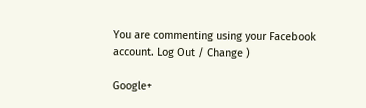You are commenting using your Facebook account. Log Out / Change )

Google+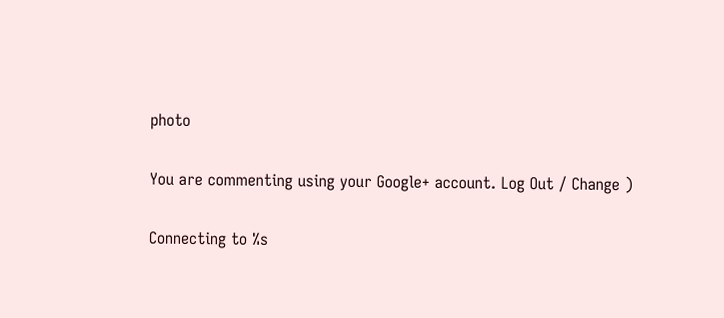photo

You are commenting using your Google+ account. Log Out / Change )

Connecting to %s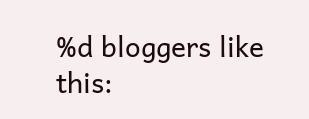%d bloggers like this: